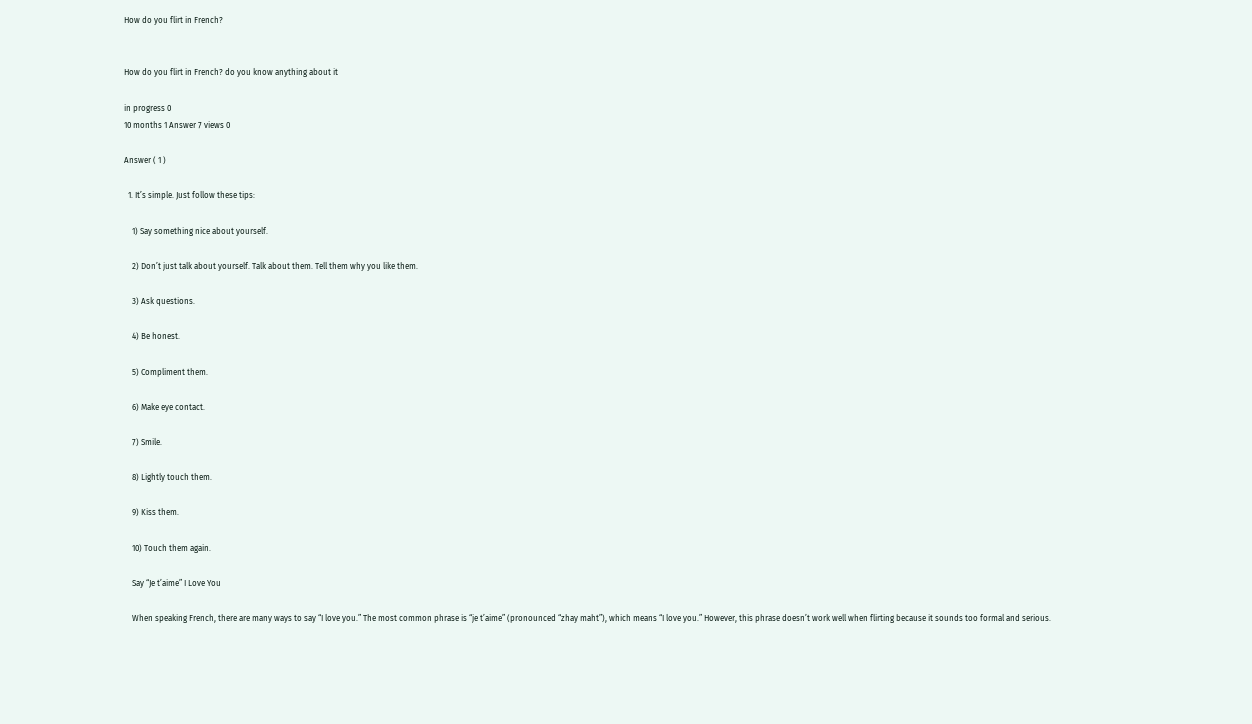How do you flirt in French?


How do you flirt in French? do you know anything about it

in progress 0
10 months 1 Answer 7 views 0

Answer ( 1 )

  1. It’s simple. Just follow these tips:

    1) Say something nice about yourself.

    2) Don’t just talk about yourself. Talk about them. Tell them why you like them.

    3) Ask questions.

    4) Be honest.

    5) Compliment them.

    6) Make eye contact.

    7) Smile.

    8) Lightly touch them.

    9) Kiss them.

    10) Touch them again.

    Say “Je t’aime” I Love You

    When speaking French, there are many ways to say “I love you.” The most common phrase is “je t’aime” (pronounced “zhay maht”), which means “I love you.” However, this phrase doesn’t work well when flirting because it sounds too formal and serious.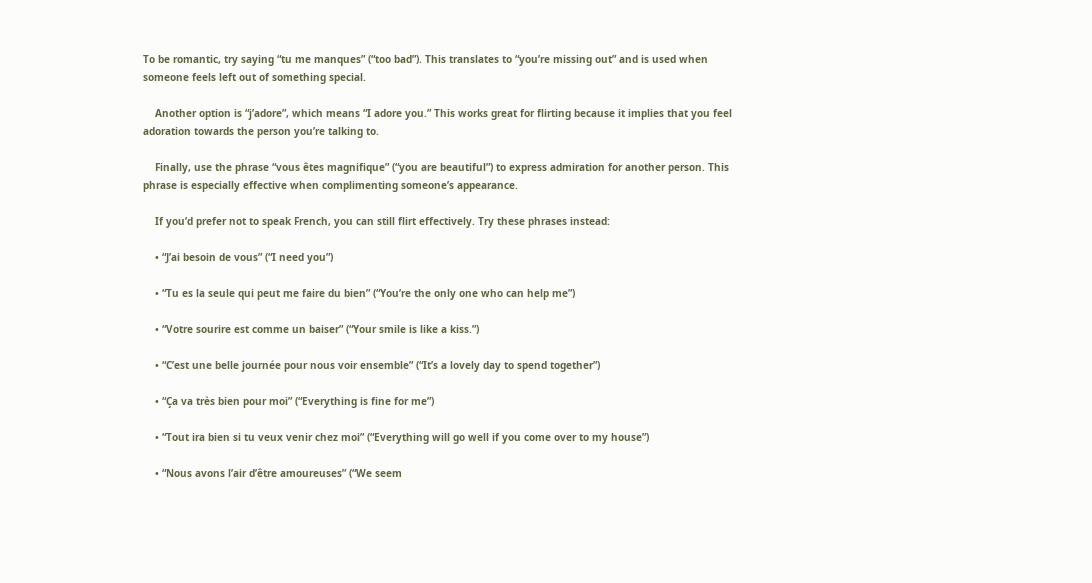To be romantic, try saying “tu me manques” (“too bad”). This translates to “you’re missing out” and is used when someone feels left out of something special.

    Another option is “j’adore”, which means “I adore you.” This works great for flirting because it implies that you feel adoration towards the person you’re talking to.

    Finally, use the phrase “vous êtes magnifique” (“you are beautiful”) to express admiration for another person. This phrase is especially effective when complimenting someone’s appearance.

    If you’d prefer not to speak French, you can still flirt effectively. Try these phrases instead:

    • “J’ai besoin de vous” (“I need you”)

    • “Tu es la seule qui peut me faire du bien” (“You’re the only one who can help me”)

    • “Votre sourire est comme un baiser” (“Your smile is like a kiss.”)

    • “C’est une belle journée pour nous voir ensemble” (“It’s a lovely day to spend together”)

    • “Ça va très bien pour moi” (“Everything is fine for me”)

    • “Tout ira bien si tu veux venir chez moi” (“Everything will go well if you come over to my house”)

    • “Nous avons l’air d’être amoureuses” (“We seem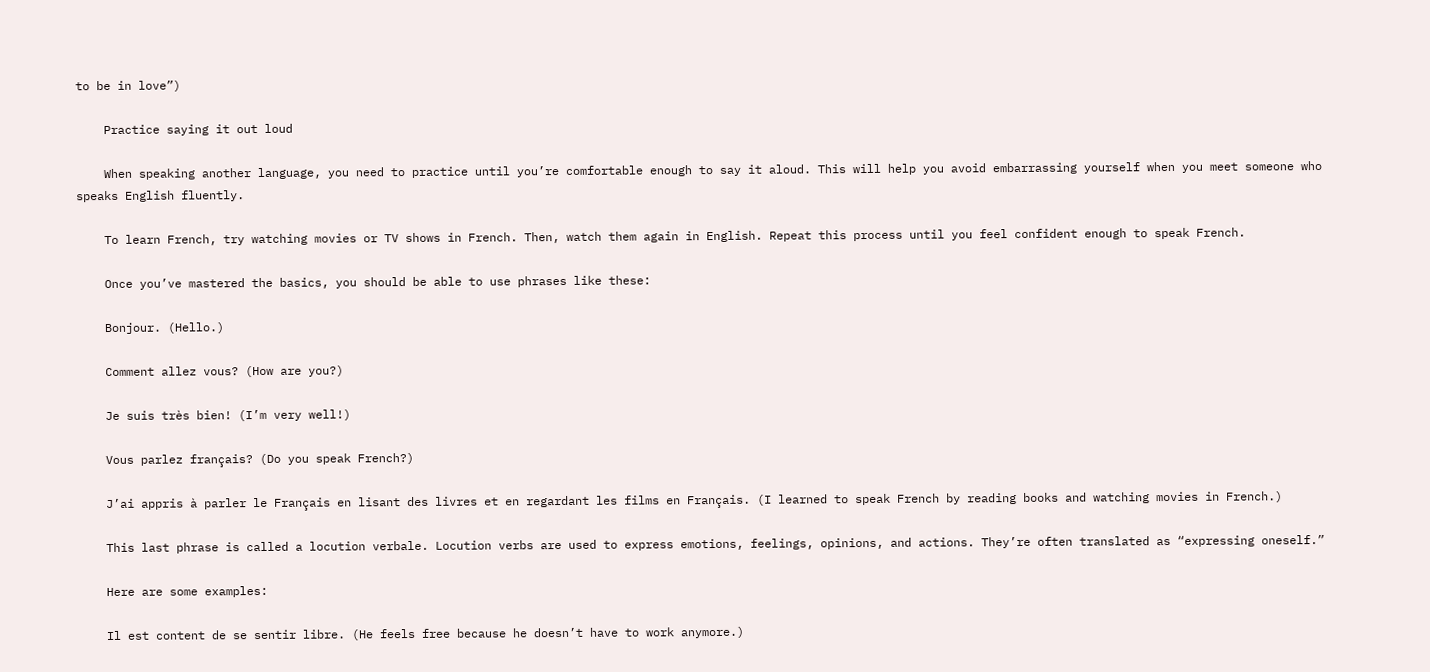to be in love”)

    Practice saying it out loud

    When speaking another language, you need to practice until you’re comfortable enough to say it aloud. This will help you avoid embarrassing yourself when you meet someone who speaks English fluently.

    To learn French, try watching movies or TV shows in French. Then, watch them again in English. Repeat this process until you feel confident enough to speak French.

    Once you’ve mastered the basics, you should be able to use phrases like these:

    Bonjour. (Hello.)

    Comment allez vous? (How are you?)

    Je suis très bien! (I’m very well!)

    Vous parlez français? (Do you speak French?)

    J’ai appris à parler le Français en lisant des livres et en regardant les films en Français. (I learned to speak French by reading books and watching movies in French.)

    This last phrase is called a locution verbale. Locution verbs are used to express emotions, feelings, opinions, and actions. They’re often translated as “expressing oneself.”

    Here are some examples:

    Il est content de se sentir libre. (He feels free because he doesn’t have to work anymore.)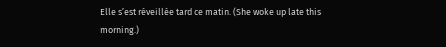Elle s’est réveillée tard ce matin. (She woke up late this morning.)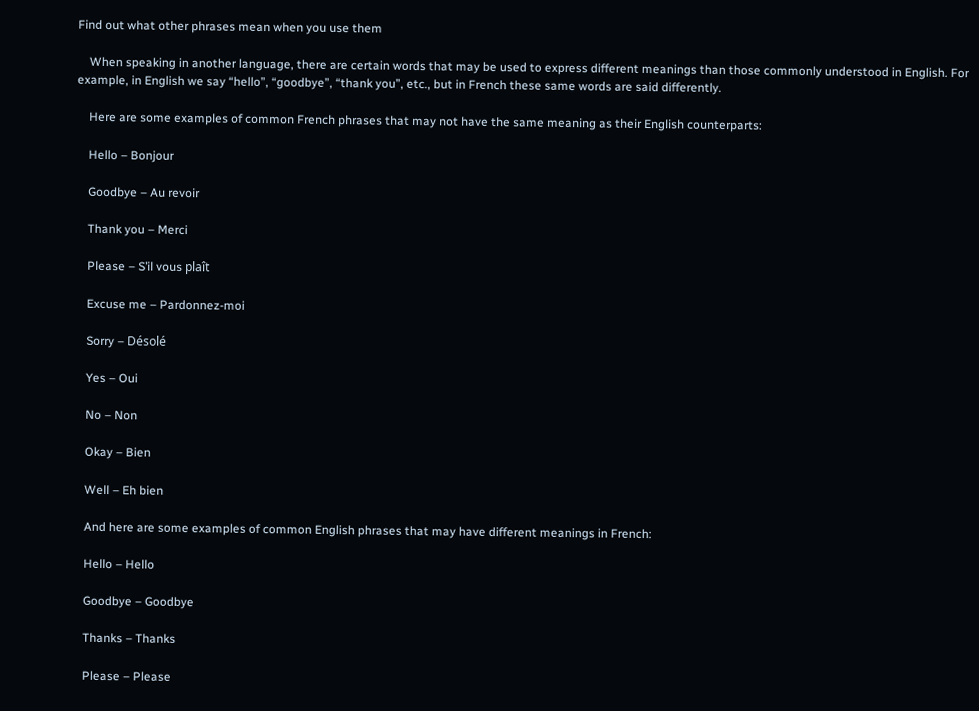Find out what other phrases mean when you use them

    When speaking in another language, there are certain words that may be used to express different meanings than those commonly understood in English. For example, in English we say “hello”, “goodbye”, “thank you”, etc., but in French these same words are said differently.

    Here are some examples of common French phrases that may not have the same meaning as their English counterparts:

    Hello – Bonjour

    Goodbye – Au revoir

    Thank you – Merci

    Please – S’il vous plaît

    Excuse me – Pardonnez-moi

    Sorry – Désolé

    Yes – Oui

    No – Non

    Okay – Bien

    Well – Eh bien

    And here are some examples of common English phrases that may have different meanings in French:

    Hello – Hello

    Goodbye – Goodbye

    Thanks – Thanks

    Please – Please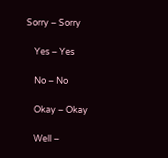Sorry – Sorry

    Yes – Yes

    No – No

    Okay – Okay

    Well –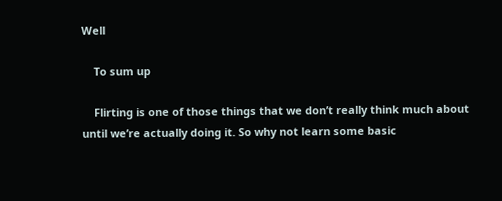Well

    To sum up

    Flirting is one of those things that we don’t really think much about until we’re actually doing it. So why not learn some basic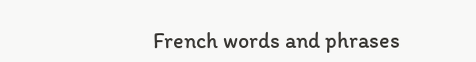French words and phrases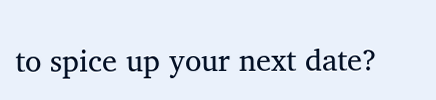to spice up your next date?